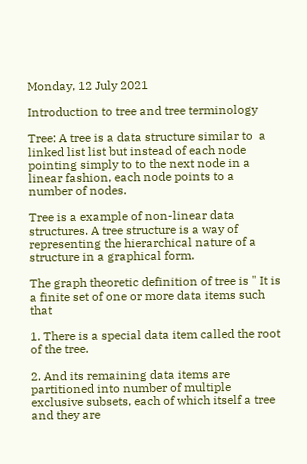Monday, 12 July 2021

Introduction to tree and tree terminology

Tree: A tree is a data structure similar to  a linked list list but instead of each node pointing simply to to the next node in a linear fashion, each node points to a number of nodes.

Tree is a example of non-linear data structures. A tree structure is a way of representing the hierarchical nature of a structure in a graphical form.

The graph theoretic definition of tree is " It is a finite set of one or more data items such that

1. There is a special data item called the root of the tree.

2. And its remaining data items are partitioned into number of multiple exclusive subsets, each of which itself a tree and they are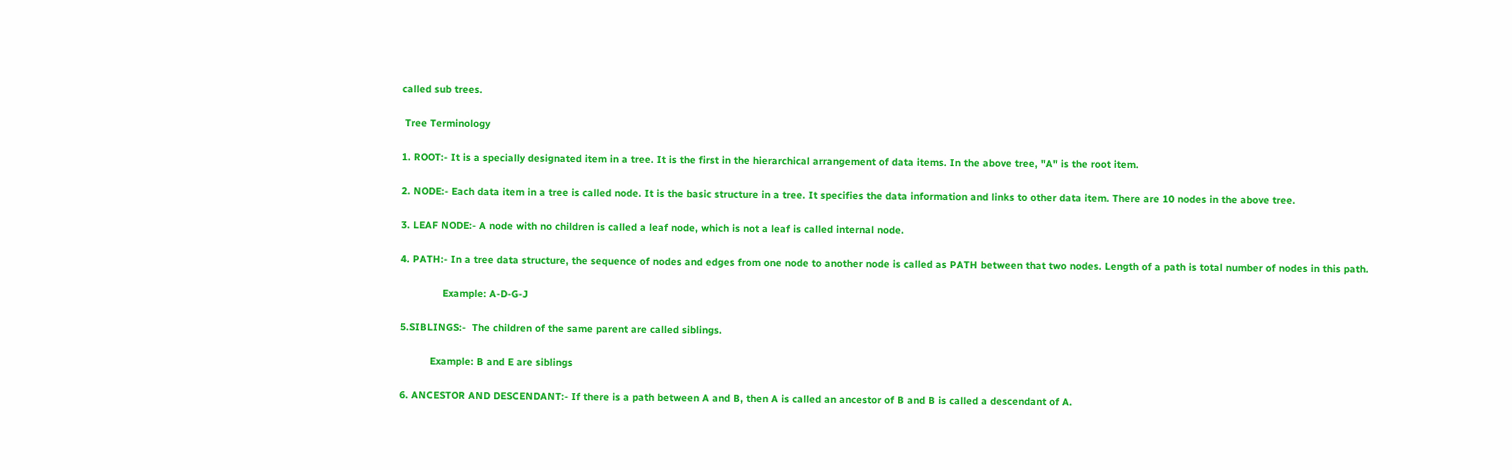called sub trees.

 Tree Terminology

1. ROOT:- It is a specially designated item in a tree. It is the first in the hierarchical arrangement of data items. In the above tree, "A" is the root item.

2. NODE:- Each data item in a tree is called node. It is the basic structure in a tree. It specifies the data information and links to other data item. There are 10 nodes in the above tree.

3. LEAF NODE:- A node with no children is called a leaf node, which is not a leaf is called internal node.

4. PATH:- In a tree data structure, the sequence of nodes and edges from one node to another node is called as PATH between that two nodes. Length of a path is total number of nodes in this path.

              Example: A-D-G-J

5.SIBLINGS:-  The children of the same parent are called siblings.

          Example: B and E are siblings

6. ANCESTOR AND DESCENDANT:- If there is a path between A and B, then A is called an ancestor of B and B is called a descendant of A.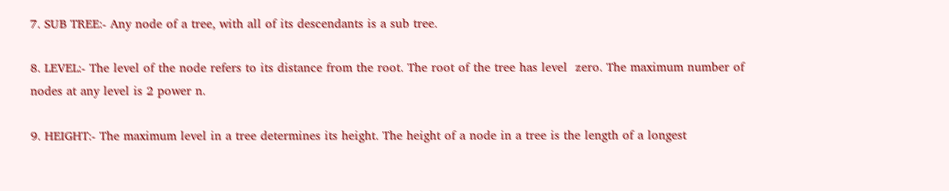7. SUB TREE:- Any node of a tree, with all of its descendants is a sub tree.

8. LEVEL:- The level of the node refers to its distance from the root. The root of the tree has level  zero. The maximum number of nodes at any level is 2 power n.

9. HEIGHT:- The maximum level in a tree determines its height. The height of a node in a tree is the length of a longest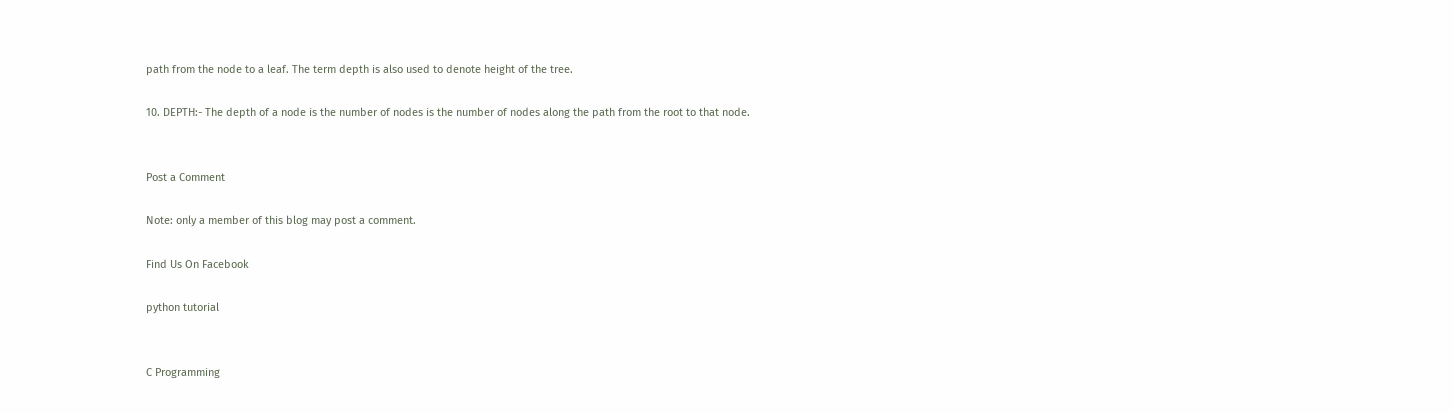path from the node to a leaf. The term depth is also used to denote height of the tree.

10. DEPTH:- The depth of a node is the number of nodes is the number of nodes along the path from the root to that node.


Post a Comment

Note: only a member of this blog may post a comment.

Find Us On Facebook

python tutorial


C Programming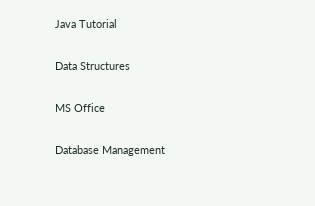Java Tutorial


Data Structures


MS Office


Database Management